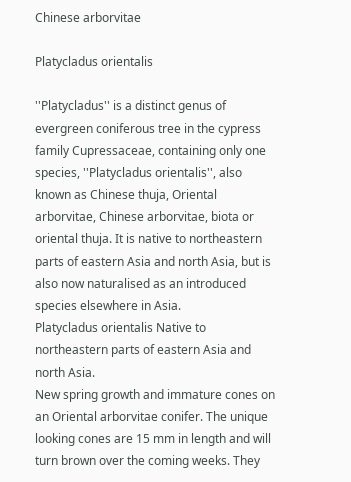Chinese arborvitae

Platycladus orientalis

''Platycladus'' is a distinct genus of evergreen coniferous tree in the cypress family Cupressaceae, containing only one species, ''Platycladus orientalis'', also known as Chinese thuja, Oriental arborvitae, Chinese arborvitae, biota or oriental thuja. It is native to northeastern parts of eastern Asia and north Asia, but is also now naturalised as an introduced species elsewhere in Asia.
Platycladus orientalis Native to northeastern parts of eastern Asia and north Asia.
New spring growth and immature cones on an Oriental arborvitae conifer. The unique looking cones are 15 mm in length and will turn brown over the coming weeks. They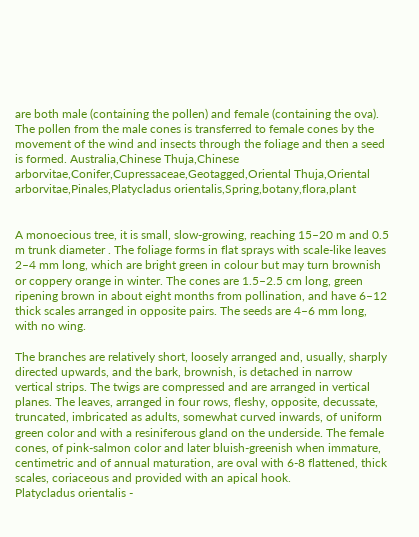are both male (containing the pollen) and female (containing the ova). The pollen from the male cones is transferred to female cones by the movement of the wind and insects through the foliage and then a seed is formed. Australia,Chinese Thuja,Chinese arborvitae,Conifer,Cupressaceae,Geotagged,Oriental Thuja,Oriental arborvitae,Pinales,Platycladus orientalis,Spring,botany,flora,plant


A monoecious tree, it is small, slow-growing, reaching 15–20 m and 0.5 m trunk diameter . The foliage forms in flat sprays with scale-like leaves 2–4 mm long, which are bright green in colour but may turn brownish or coppery orange in winter. The cones are 1.5–2.5 cm long, green ripening brown in about eight months from pollination, and have 6–12 thick scales arranged in opposite pairs. The seeds are 4–6 mm long, with no wing.

The branches are relatively short, loosely arranged and, usually, sharply directed upwards, and the bark, brownish, is detached in narrow vertical strips. The twigs are compressed and are arranged in vertical planes. The leaves, arranged in four rows, fleshy, opposite, decussate, truncated, imbricated as adults, somewhat curved inwards, of uniform green color and with a resiniferous gland on the underside. The female cones, of pink-salmon color and later bluish-greenish when immature, centimetric and of annual maturation, are oval with 6-8 flattened, thick scales, coriaceous and provided with an apical hook.
Platycladus orientalis -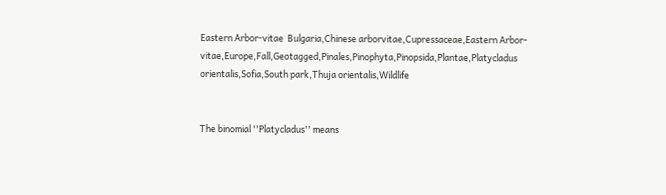Eastern Arbor-vitae  Bulgaria,Chinese arborvitae,Cupressaceae,Eastern Arbor-vitae,Europe,Fall,Geotagged,Pinales,Pinophyta,Pinopsida,Plantae,Platycladus orientalis,Sofia,South park,Thuja orientalis,Wildlife


The binomial ''Platycladus'' means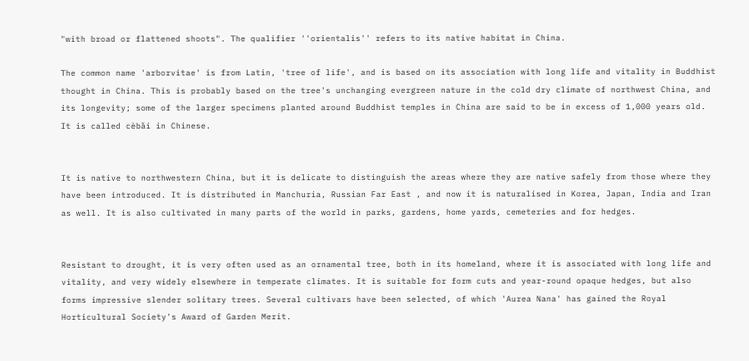"with broad or flattened shoots". The qualifier ''orientalis'' refers to its native habitat in China.

The common name 'arborvitae' is from Latin, 'tree of life', and is based on its association with long life and vitality in Buddhist thought in China. This is probably based on the tree's unchanging evergreen nature in the cold dry climate of northwest China, and its longevity; some of the larger specimens planted around Buddhist temples in China are said to be in excess of 1,000 years old. It is called cèbǎi in Chinese.


It is native to northwestern China, but it is delicate to distinguish the areas where they are native safely from those where they have been introduced. It is distributed in Manchuria, Russian Far East , and now it is naturalised in Korea, Japan, India and Iran as well. It is also cultivated in many parts of the world in parks, gardens, home yards, cemeteries and for hedges.


Resistant to drought, it is very often used as an ornamental tree, both in its homeland, where it is associated with long life and vitality, and very widely elsewhere in temperate climates. It is suitable for form cuts and year-round opaque hedges, but also forms impressive slender solitary trees. Several cultivars have been selected, of which 'Aurea Nana' has gained the Royal Horticultural Society's Award of Garden Merit.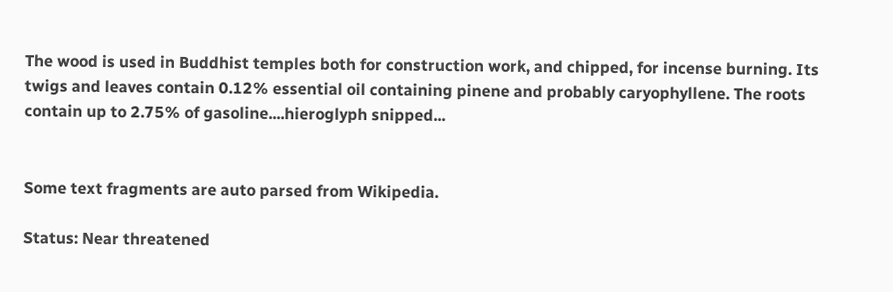The wood is used in Buddhist temples both for construction work, and chipped, for incense burning. Its twigs and leaves contain 0.12% essential oil containing pinene and probably caryophyllene. The roots contain up to 2.75% of gasoline....hieroglyph snipped...


Some text fragments are auto parsed from Wikipedia.

Status: Near threatened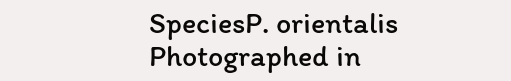SpeciesP. orientalis
Photographed in